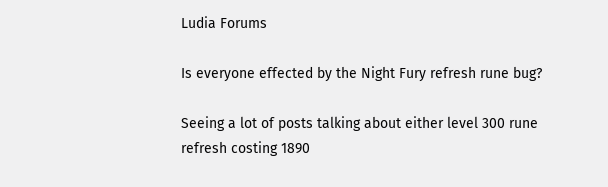Ludia Forums

Is everyone effected by the Night Fury refresh rune bug?

Seeing a lot of posts talking about either level 300 rune refresh costing 1890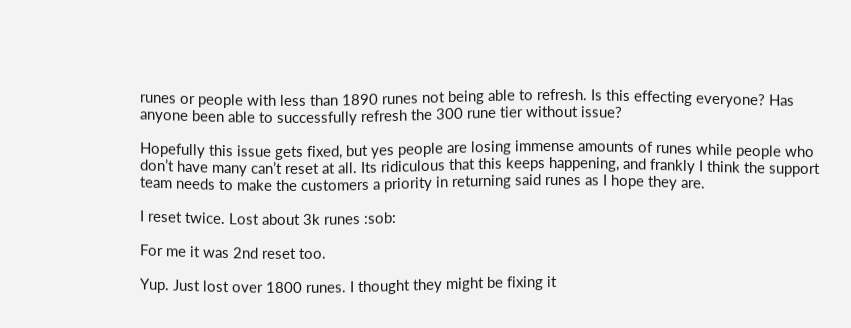runes or people with less than 1890 runes not being able to refresh. Is this effecting everyone? Has anyone been able to successfully refresh the 300 rune tier without issue?

Hopefully this issue gets fixed, but yes people are losing immense amounts of runes while people who don’t have many can’t reset at all. Its ridiculous that this keeps happening, and frankly I think the support team needs to make the customers a priority in returning said runes as I hope they are.

I reset twice. Lost about 3k runes :sob:

For me it was 2nd reset too.

Yup. Just lost over 1800 runes. I thought they might be fixing it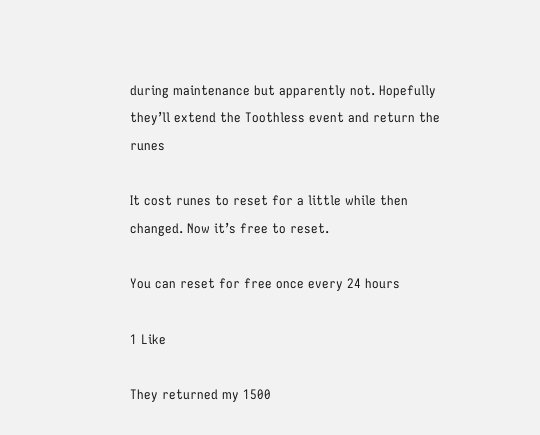during maintenance but apparently not. Hopefully they’ll extend the Toothless event and return the runes

It cost runes to reset for a little while then changed. Now it’s free to reset.

You can reset for free once every 24 hours

1 Like

They returned my 1500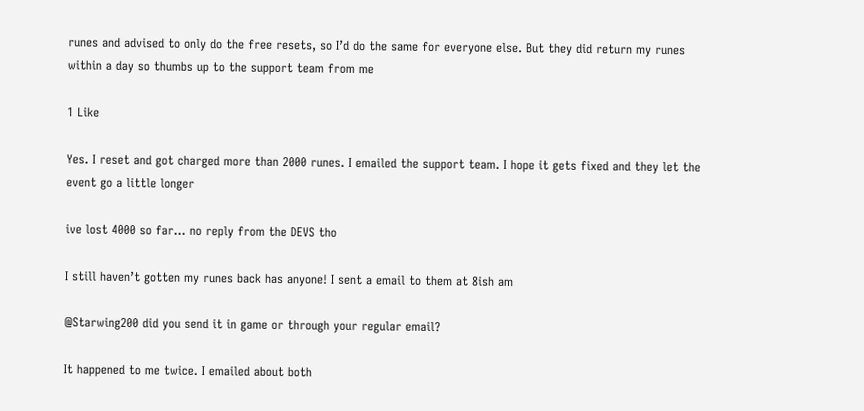runes and advised to only do the free resets, so I’d do the same for everyone else. But they did return my runes within a day so thumbs up to the support team from me

1 Like

Yes. I reset and got charged more than 2000 runes. I emailed the support team. I hope it gets fixed and they let the event go a little longer

ive lost 4000 so far… no reply from the DEVS tho

I still haven’t gotten my runes back has anyone! I sent a email to them at 8ish am

@Starwing200 did you send it in game or through your regular email?

It happened to me twice. I emailed about both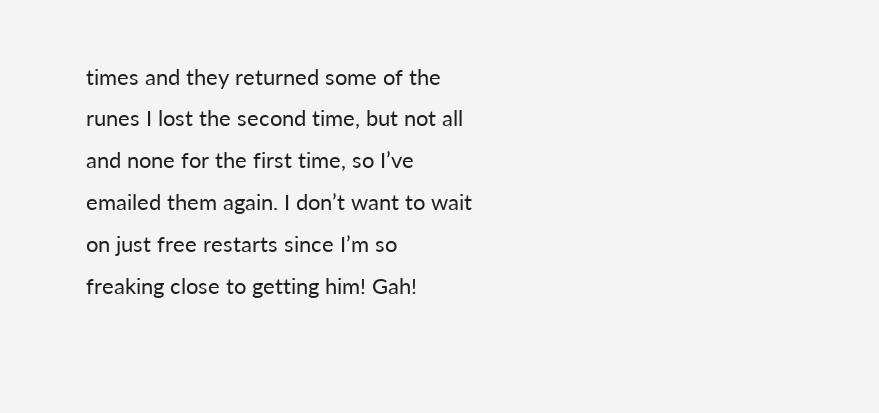times and they returned some of the runes I lost the second time, but not all and none for the first time, so I’ve emailed them again. I don’t want to wait on just free restarts since I’m so freaking close to getting him! Gah!